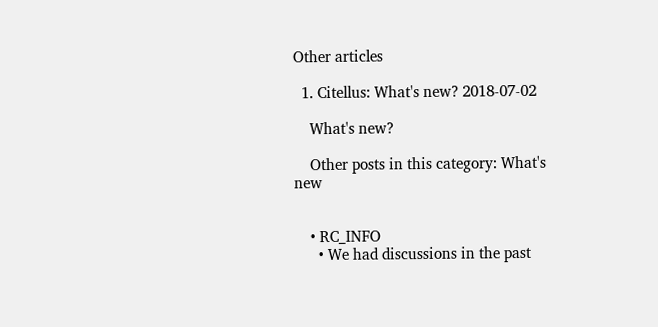Other articles

  1. Citellus: What's new? 2018-07-02

    What's new?

    Other posts in this category: What's new


    • RC_INFO
      • We had discussions in the past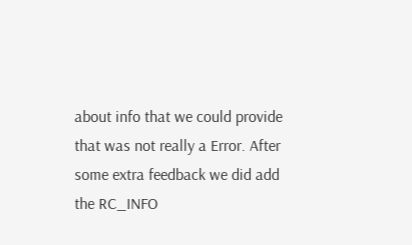about info that we could provide that was not really a Error. After some extra feedback we did add the RC_INFO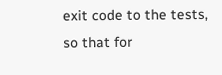exit code to the tests, so that for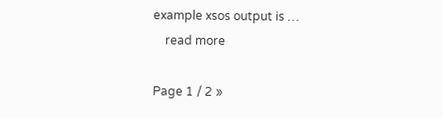example xsos output is …
    read more

Page 1 / 2 »